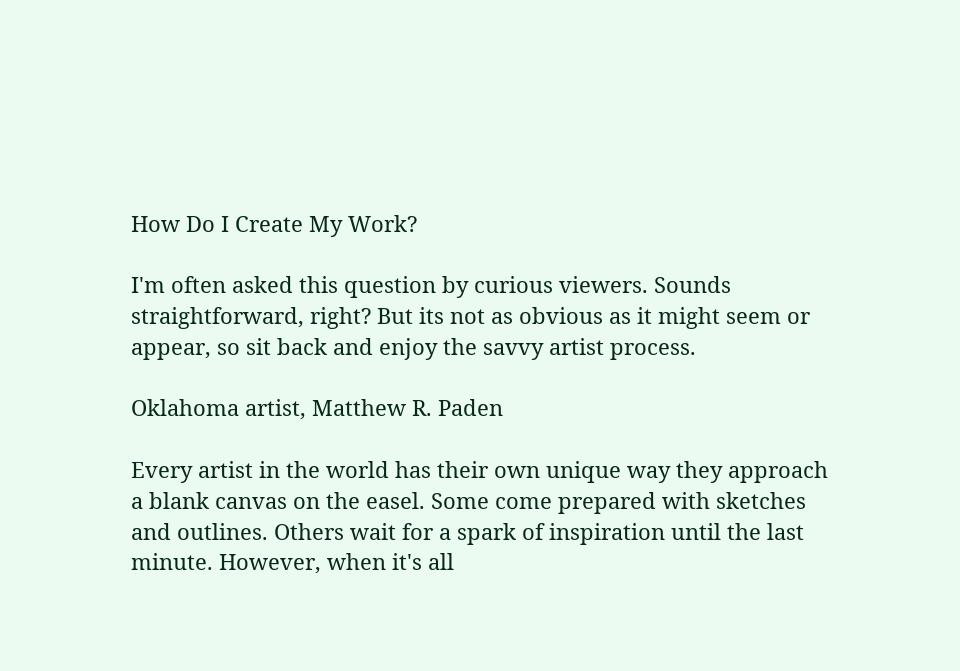How Do I Create My Work?

I'm often asked this question by curious viewers. Sounds straightforward, right? But its not as obvious as it might seem or appear, so sit back and enjoy the savvy artist process.

Oklahoma artist, Matthew R. Paden

Every artist in the world has their own unique way they approach a blank canvas on the easel. Some come prepared with sketches and outlines. Others wait for a spark of inspiration until the last minute. However, when it's all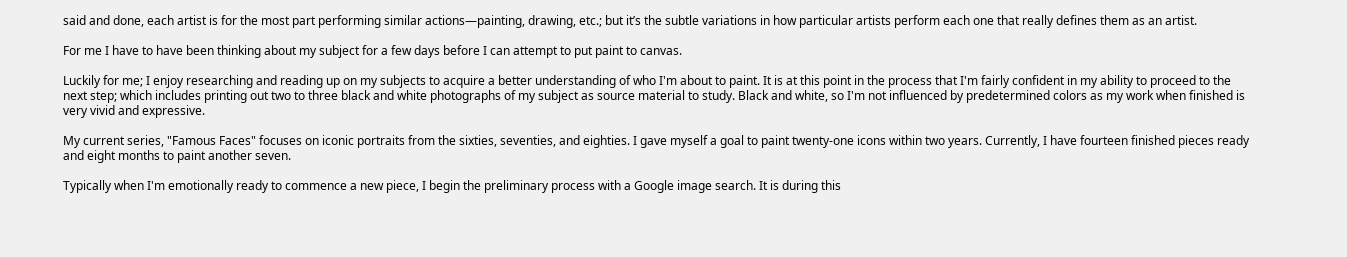said and done, each artist is for the most part performing similar actions—painting, drawing, etc.; but it’s the subtle variations in how particular artists perform each one that really defines them as an artist.

For me I have to have been thinking about my subject for a few days before I can attempt to put paint to canvas.

Luckily for me; I enjoy researching and reading up on my subjects to acquire a better understanding of who I'm about to paint. It is at this point in the process that I'm fairly confident in my ability to proceed to the next step; which includes printing out two to three black and white photographs of my subject as source material to study. Black and white, so I'm not influenced by predetermined colors as my work when finished is very vivid and expressive.

My current series, "Famous Faces" focuses on iconic portraits from the sixties, seventies, and eighties. I gave myself a goal to paint twenty-one icons within two years. Currently, I have fourteen finished pieces ready and eight months to paint another seven.

Typically when I'm emotionally ready to commence a new piece, I begin the preliminary process with a Google image search. It is during this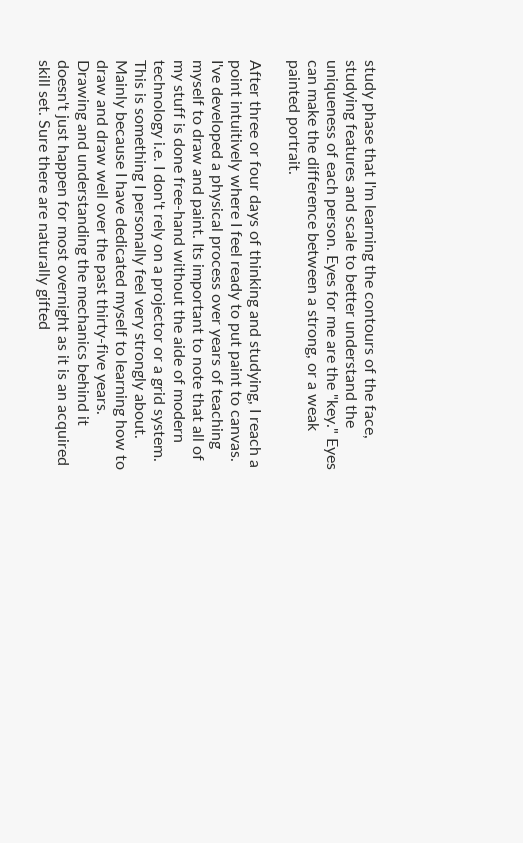study phase that I'm learning the contours of the face, studying features and scale to better understand the uniqueness of each person. Eyes for me are the "key." Eyes can make the difference between a strong, or a weak painted portrait.

After three or four days of thinking and studying, I reach a point intuitively where I feel ready to put paint to canvas. I've developed a physical process over years of teaching myself to draw and paint. Its important to note that all of my stuff is done free-hand without the aide of modern technology i.e. I don't rely on a projector or a grid system. This is something I personally feel very strongly about. Mainly because I have dedicated myself to learning how to draw and draw well over the past thirty-five years. Drawing and understanding the mechanics behind it doesn't just happen for most overnight as it is an acquired skill set. Sure there are naturally gifted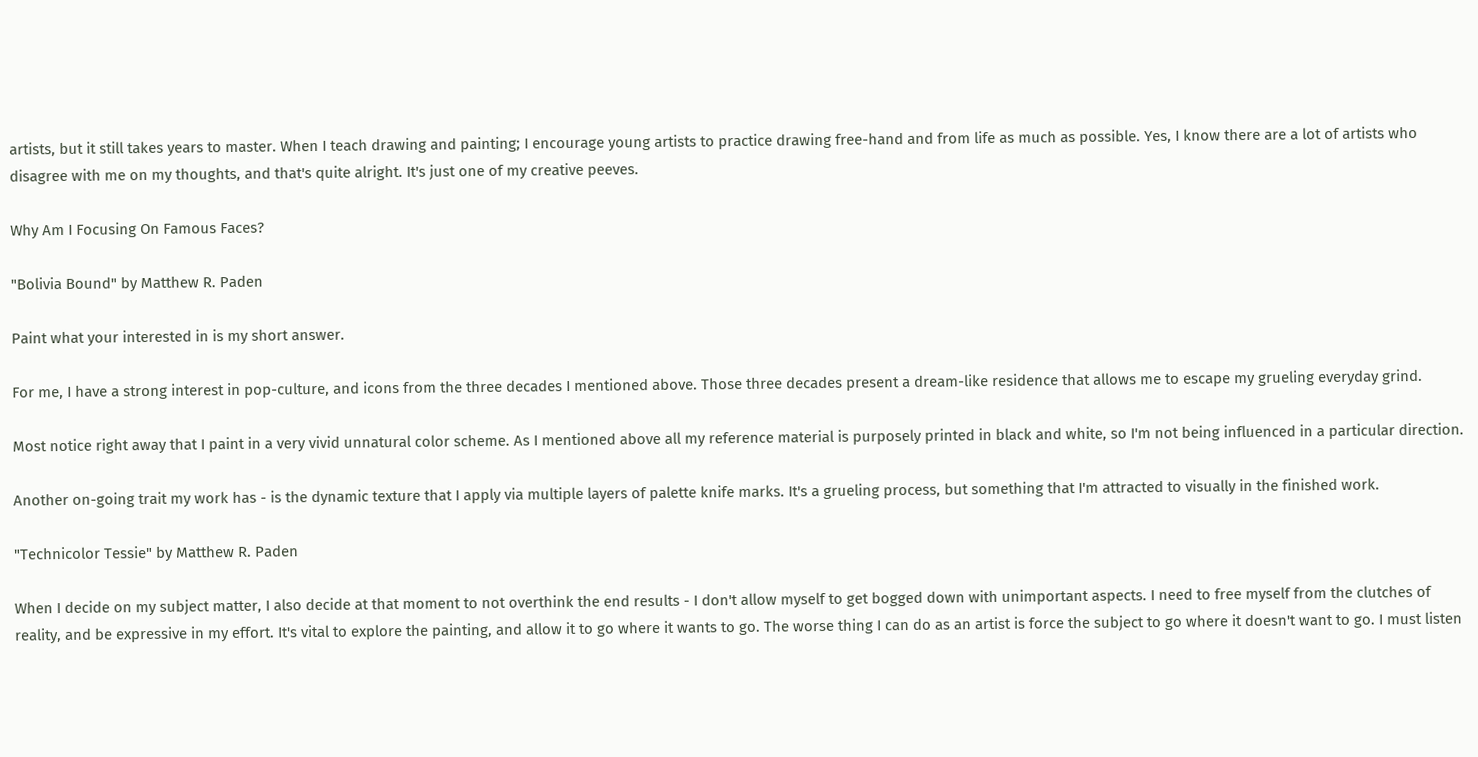artists, but it still takes years to master. When I teach drawing and painting; I encourage young artists to practice drawing free-hand and from life as much as possible. Yes, I know there are a lot of artists who disagree with me on my thoughts, and that's quite alright. It's just one of my creative peeves.

Why Am I Focusing On Famous Faces?

"Bolivia Bound" by Matthew R. Paden

Paint what your interested in is my short answer.

For me, I have a strong interest in pop-culture, and icons from the three decades I mentioned above. Those three decades present a dream-like residence that allows me to escape my grueling everyday grind.

Most notice right away that I paint in a very vivid unnatural color scheme. As I mentioned above all my reference material is purposely printed in black and white, so I'm not being influenced in a particular direction.

Another on-going trait my work has - is the dynamic texture that I apply via multiple layers of palette knife marks. It's a grueling process, but something that I'm attracted to visually in the finished work.

"Technicolor Tessie" by Matthew R. Paden

When I decide on my subject matter, I also decide at that moment to not overthink the end results - I don't allow myself to get bogged down with unimportant aspects. I need to free myself from the clutches of reality, and be expressive in my effort. It's vital to explore the painting, and allow it to go where it wants to go. The worse thing I can do as an artist is force the subject to go where it doesn't want to go. I must listen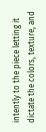intently to the piece letting it dictate the colors, texture, and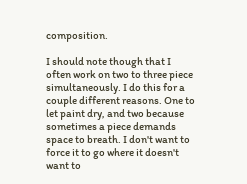composition.

I should note though that I often work on two to three piece simultaneously. I do this for a couple different reasons. One to let paint dry, and two because sometimes a piece demands space to breath. I don't want to force it to go where it doesn't want to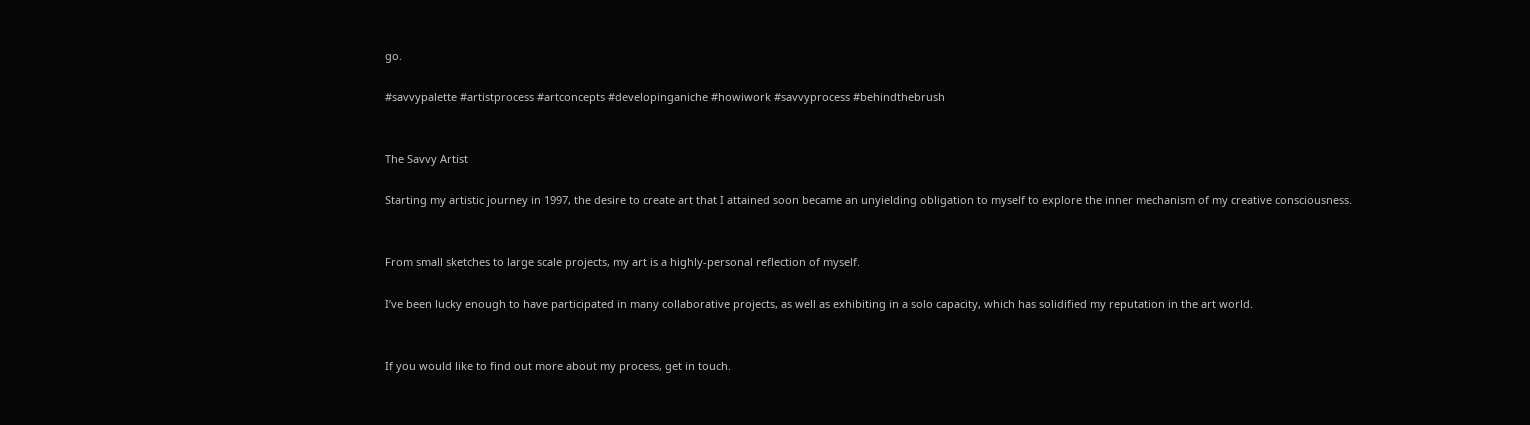go.

#savvypalette #artistprocess #artconcepts #developinganiche #howiwork #savvyprocess #behindthebrush


The Savvy Artist

Starting my artistic journey in 1997, the desire to create art that I attained soon became an unyielding obligation to myself to explore the inner mechanism of my creative consciousness.


From small sketches to large scale projects, my art is a highly-personal reflection of myself.

I’ve been lucky enough to have participated in many collaborative projects, as well as exhibiting in a solo capacity, which has solidified my reputation in the art world.


If you would like to find out more about my process, get in touch.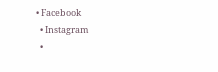• Facebook
  • Instagram
  •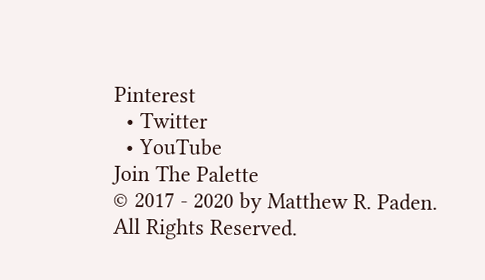Pinterest
  • Twitter
  • YouTube
Join The Palette
© 2017 - 2020 by Matthew R. Paden. All Rights Reserved.